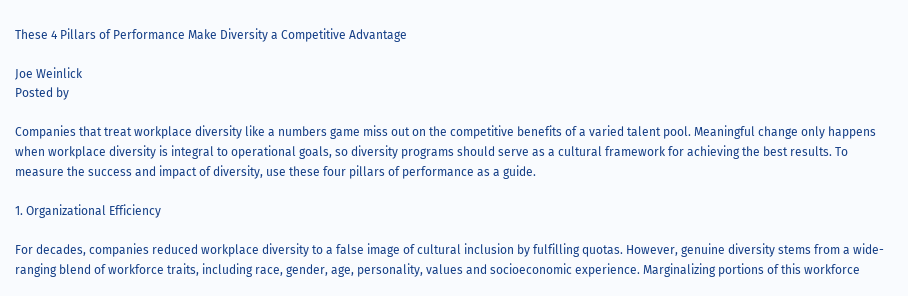These 4 Pillars of Performance Make Diversity a Competitive Advantage

Joe Weinlick
Posted by

Companies that treat workplace diversity like a numbers game miss out on the competitive benefits of a varied talent pool. Meaningful change only happens when workplace diversity is integral to operational goals, so diversity programs should serve as a cultural framework for achieving the best results. To measure the success and impact of diversity, use these four pillars of performance as a guide.

1. Organizational Efficiency

For decades, companies reduced workplace diversity to a false image of cultural inclusion by fulfilling quotas. However, genuine diversity stems from a wide-ranging blend of workforce traits, including race, gender, age, personality, values and socioeconomic experience. Marginalizing portions of this workforce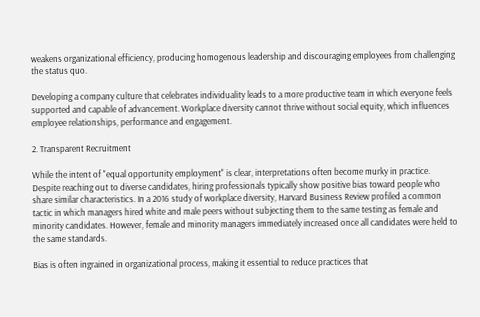weakens organizational efficiency, producing homogenous leadership and discouraging employees from challenging the status quo.

Developing a company culture that celebrates individuality leads to a more productive team in which everyone feels supported and capable of advancement. Workplace diversity cannot thrive without social equity, which influences employee relationships, performance and engagement.

2. Transparent Recruitment

While the intent of "equal opportunity employment" is clear, interpretations often become murky in practice. Despite reaching out to diverse candidates, hiring professionals typically show positive bias toward people who share similar characteristics. In a 2016 study of workplace diversity, Harvard Business Review profiled a common tactic in which managers hired white and male peers without subjecting them to the same testing as female and minority candidates. However, female and minority managers immediately increased once all candidates were held to the same standards.

Bias is often ingrained in organizational process, making it essential to reduce practices that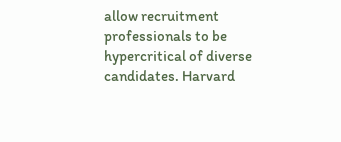allow recruitment professionals to be hypercritical of diverse candidates. Harvard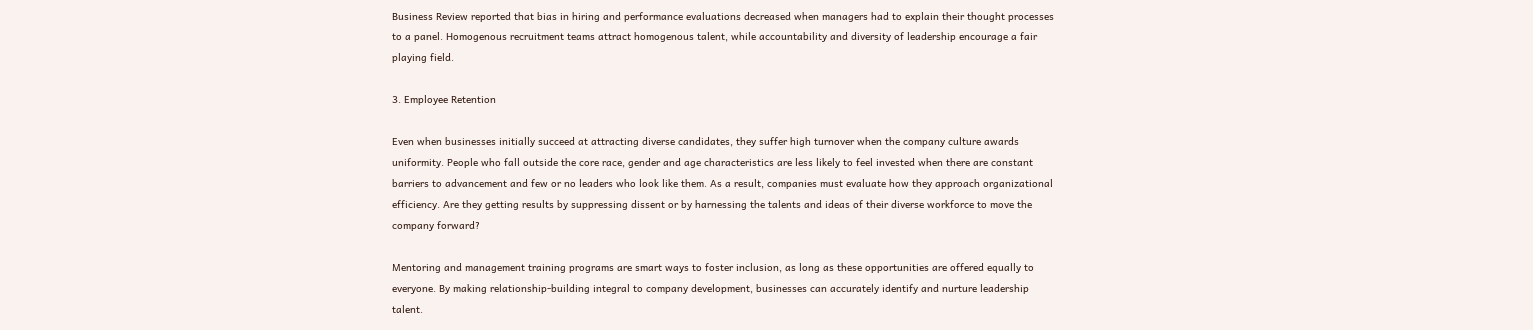Business Review reported that bias in hiring and performance evaluations decreased when managers had to explain their thought processes to a panel. Homogenous recruitment teams attract homogenous talent, while accountability and diversity of leadership encourage a fair playing field.

3. Employee Retention

Even when businesses initially succeed at attracting diverse candidates, they suffer high turnover when the company culture awards uniformity. People who fall outside the core race, gender and age characteristics are less likely to feel invested when there are constant barriers to advancement and few or no leaders who look like them. As a result, companies must evaluate how they approach organizational efficiency. Are they getting results by suppressing dissent or by harnessing the talents and ideas of their diverse workforce to move the company forward?

Mentoring and management training programs are smart ways to foster inclusion, as long as these opportunities are offered equally to everyone. By making relationship-building integral to company development, businesses can accurately identify and nurture leadership talent.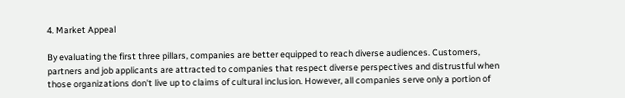4. Market Appeal

By evaluating the first three pillars, companies are better equipped to reach diverse audiences. Customers, partners and job applicants are attracted to companies that respect diverse perspectives and distrustful when those organizations don't live up to claims of cultural inclusion. However, all companies serve only a portion of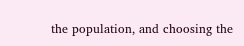the population, and choosing the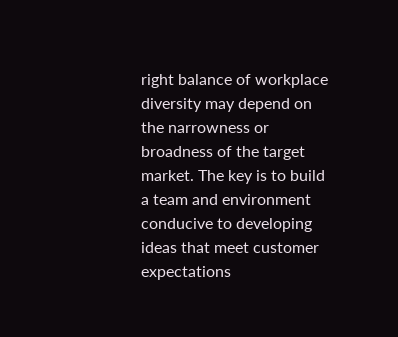right balance of workplace diversity may depend on the narrowness or broadness of the target market. The key is to build a team and environment conducive to developing ideas that meet customer expectations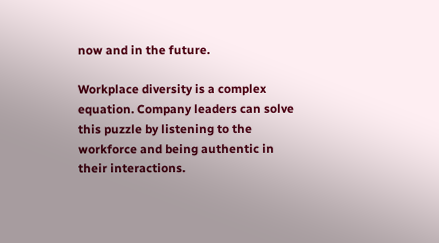now and in the future.

Workplace diversity is a complex equation. Company leaders can solve this puzzle by listening to the workforce and being authentic in their interactions.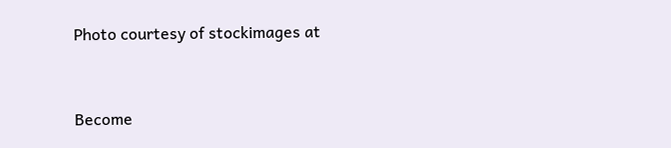Photo courtesy of stockimages at


Become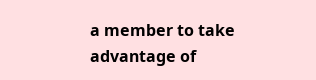a member to take advantage of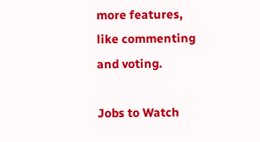more features, like commenting and voting.

Jobs to Watch